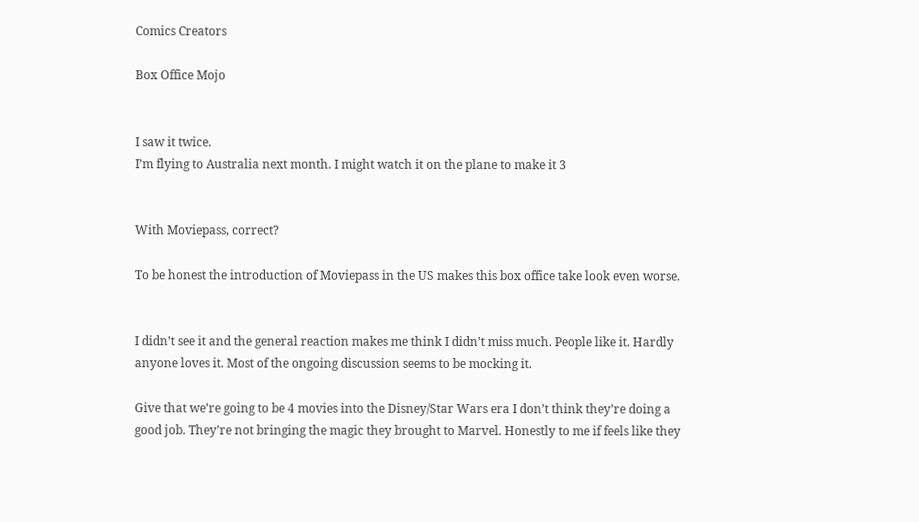Comics Creators

Box Office Mojo


I saw it twice.
I’m flying to Australia next month. I might watch it on the plane to make it 3


With Moviepass, correct?

To be honest the introduction of Moviepass in the US makes this box office take look even worse.


I didn’t see it and the general reaction makes me think I didn’t miss much. People like it. Hardly anyone loves it. Most of the ongoing discussion seems to be mocking it.

Give that we’re going to be 4 movies into the Disney/Star Wars era I don’t think they’re doing a good job. They’re not bringing the magic they brought to Marvel. Honestly to me if feels like they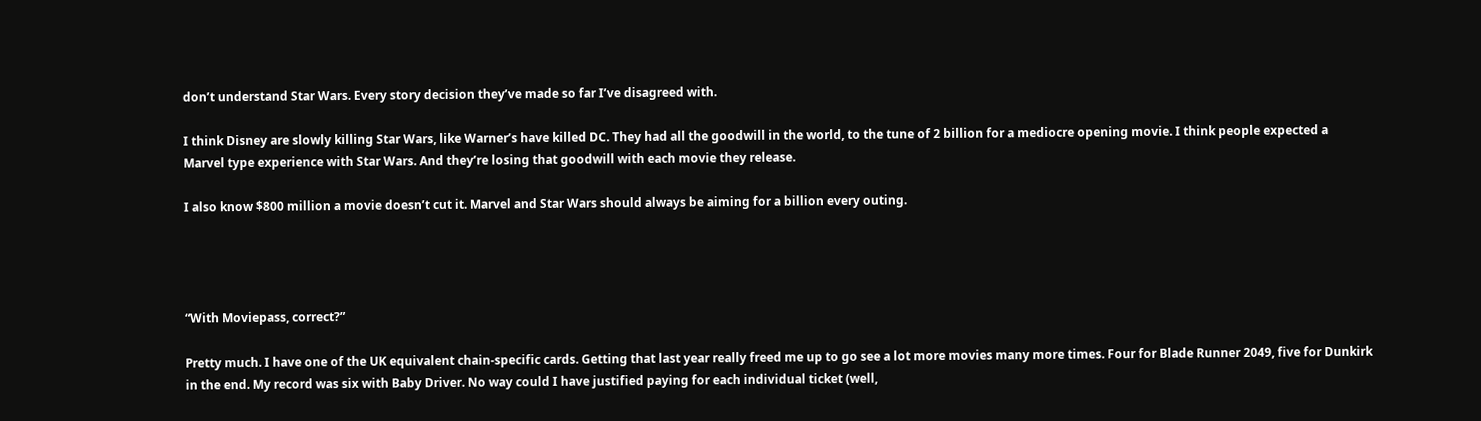don’t understand Star Wars. Every story decision they’ve made so far I’ve disagreed with.

I think Disney are slowly killing Star Wars, like Warner’s have killed DC. They had all the goodwill in the world, to the tune of 2 billion for a mediocre opening movie. I think people expected a Marvel type experience with Star Wars. And they’re losing that goodwill with each movie they release.

I also know $800 million a movie doesn’t cut it. Marvel and Star Wars should always be aiming for a billion every outing.




“With Moviepass, correct?”

Pretty much. I have one of the UK equivalent chain-specific cards. Getting that last year really freed me up to go see a lot more movies many more times. Four for Blade Runner 2049, five for Dunkirk in the end. My record was six with Baby Driver. No way could I have justified paying for each individual ticket (well,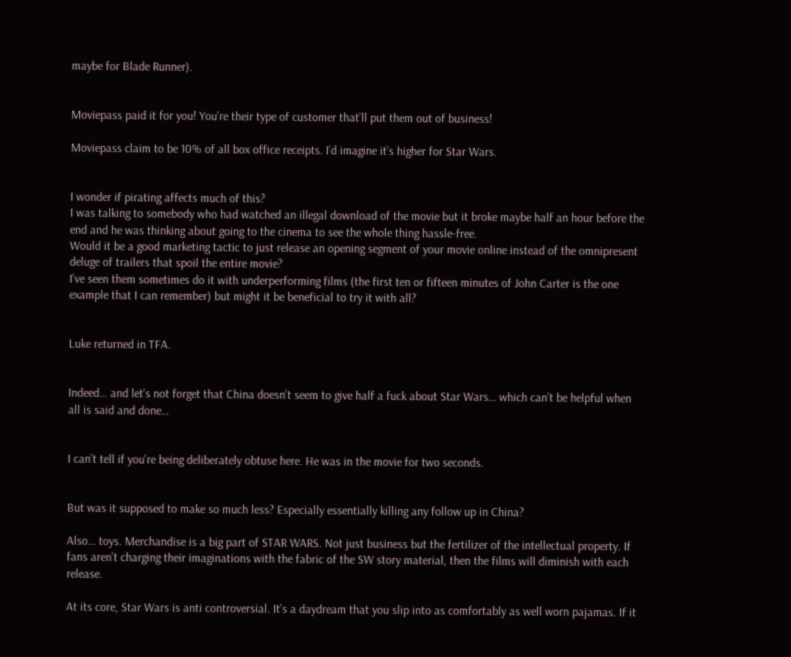maybe for Blade Runner).


Moviepass paid it for you! You’re their type of customer that’ll put them out of business!

Moviepass claim to be 10% of all box office receipts. I’d imagine it’s higher for Star Wars.


I wonder if pirating affects much of this?
I was talking to somebody who had watched an illegal download of the movie but it broke maybe half an hour before the end and he was thinking about going to the cinema to see the whole thing hassle-free.
Would it be a good marketing tactic to just release an opening segment of your movie online instead of the omnipresent deluge of trailers that spoil the entire movie?
I’ve seen them sometimes do it with underperforming films (the first ten or fifteen minutes of John Carter is the one example that I can remember) but might it be beneficial to try it with all?


Luke returned in TFA.


Indeed… and let’s not forget that China doesn’t seem to give half a fuck about Star Wars… which can’t be helpful when all is said and done…


I can’t tell if you’re being deliberately obtuse here. He was in the movie for two seconds.


But was it supposed to make so much less? Especially essentially killing any follow up in China?

Also… toys. Merchandise is a big part of STAR WARS. Not just business but the fertilizer of the intellectual property. If fans aren’t charging their imaginations with the fabric of the SW story material, then the films will diminish with each release.

At its core, Star Wars is anti controversial. It’s a daydream that you slip into as comfortably as well worn pajamas. If it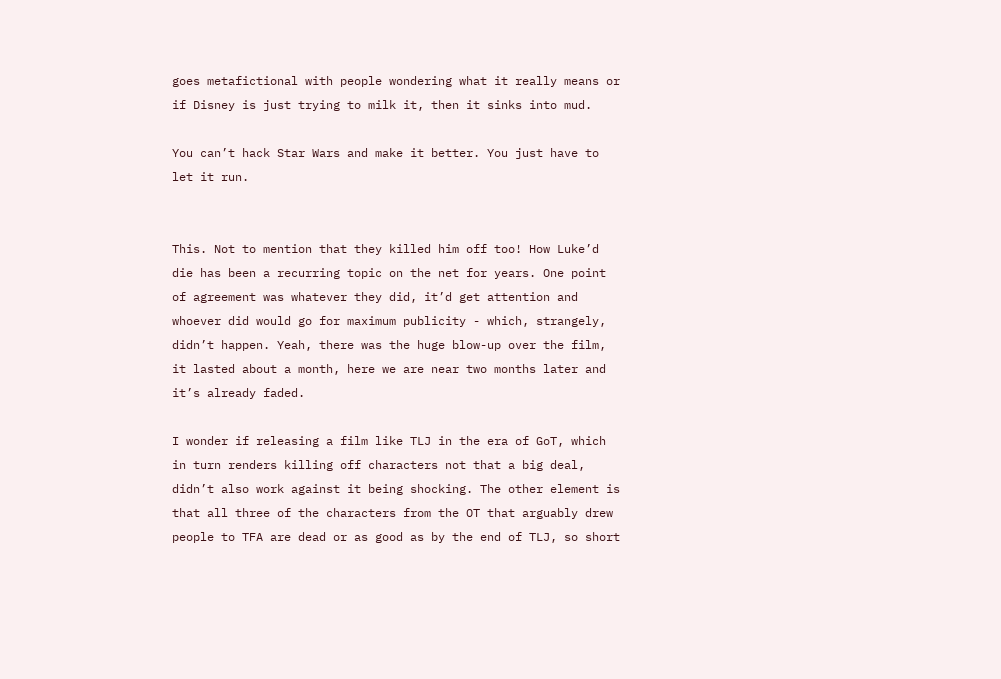goes metafictional with people wondering what it really means or if Disney is just trying to milk it, then it sinks into mud.

You can’t hack Star Wars and make it better. You just have to let it run.


This. Not to mention that they killed him off too! How Luke’d die has been a recurring topic on the net for years. One point of agreement was whatever they did, it’d get attention and whoever did would go for maximum publicity - which, strangely, didn’t happen. Yeah, there was the huge blow-up over the film, it lasted about a month, here we are near two months later and it’s already faded.

I wonder if releasing a film like TLJ in the era of GoT, which in turn renders killing off characters not that a big deal, didn’t also work against it being shocking. The other element is that all three of the characters from the OT that arguably drew people to TFA are dead or as good as by the end of TLJ, so short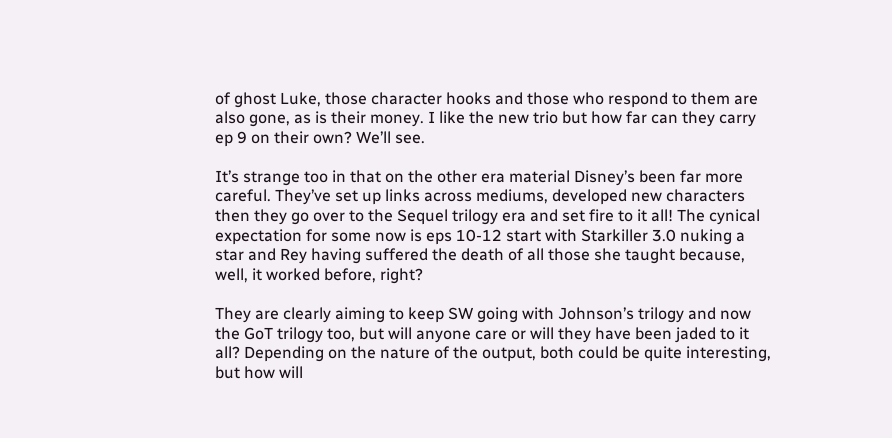of ghost Luke, those character hooks and those who respond to them are also gone, as is their money. I like the new trio but how far can they carry ep 9 on their own? We’ll see.

It’s strange too in that on the other era material Disney’s been far more careful. They’ve set up links across mediums, developed new characters then they go over to the Sequel trilogy era and set fire to it all! The cynical expectation for some now is eps 10-12 start with Starkiller 3.0 nuking a star and Rey having suffered the death of all those she taught because, well, it worked before, right?

They are clearly aiming to keep SW going with Johnson’s trilogy and now the GoT trilogy too, but will anyone care or will they have been jaded to it all? Depending on the nature of the output, both could be quite interesting, but how will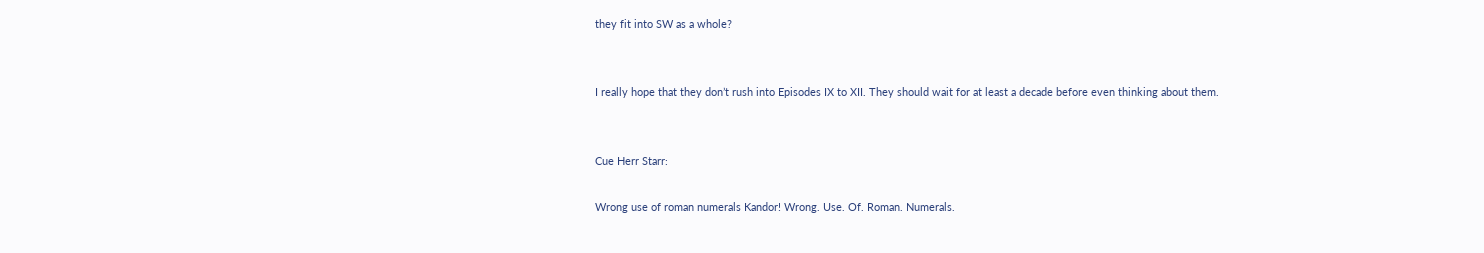they fit into SW as a whole?


I really hope that they don’t rush into Episodes IX to XII. They should wait for at least a decade before even thinking about them.


Cue Herr Starr:

Wrong use of roman numerals Kandor! Wrong. Use. Of. Roman. Numerals.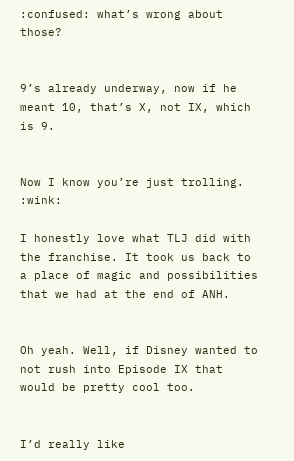:confused: what’s wrong about those?


9’s already underway, now if he meant 10, that’s X, not IX, which is 9.


Now I know you’re just trolling. :wink:

I honestly love what TLJ did with the franchise. It took us back to a place of magic and possibilities that we had at the end of ANH.


Oh yeah. Well, if Disney wanted to not rush into Episode IX that would be pretty cool too.


I’d really like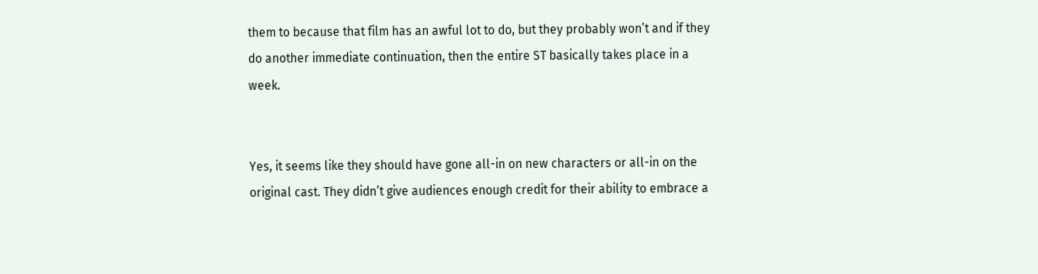them to because that film has an awful lot to do, but they probably won’t and if they do another immediate continuation, then the entire ST basically takes place in a week.


Yes, it seems like they should have gone all-in on new characters or all-in on the original cast. They didn’t give audiences enough credit for their ability to embrace a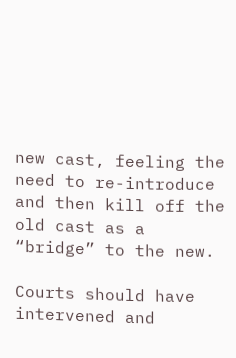new cast, feeling the need to re-introduce and then kill off the old cast as a “bridge” to the new.

Courts should have intervened and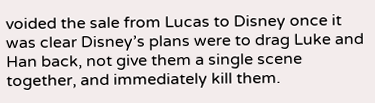voided the sale from Lucas to Disney once it was clear Disney’s plans were to drag Luke and Han back, not give them a single scene together, and immediately kill them.